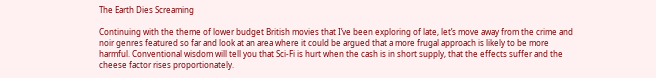The Earth Dies Screaming

Continuing with the theme of lower budget British movies that I’ve been exploring of late, let’s move away from the crime and noir genres featured so far and look at an area where it could be argued that a more frugal approach is likely to be more harmful. Conventional wisdom will tell you that Sci-Fi is hurt when the cash is in short supply, that the effects suffer and the cheese factor rises proportionately.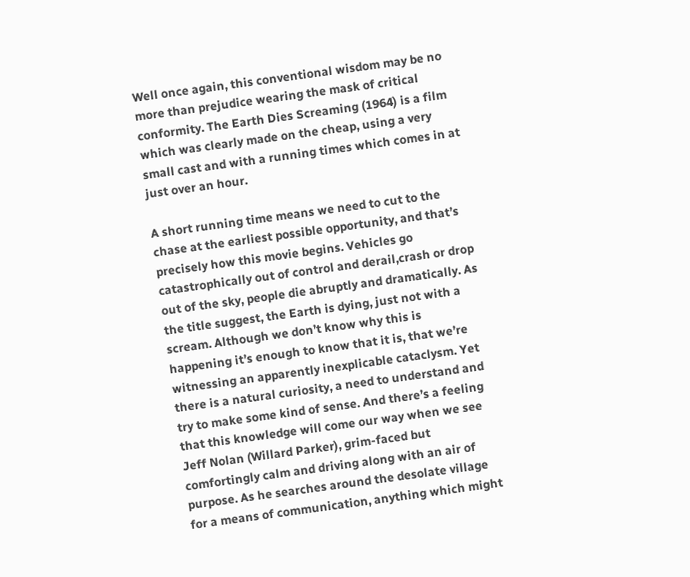Well once again, this conventional wisdom may be no more than prejudice wearing the mask of critical conformity. The Earth Dies Screaming (1964) is a film which was clearly made on the cheap, using a very small cast and with a running times which comes in at just over an hour.

A short running time means we need to cut to the chase at the earliest possible opportunity, and that’s precisely how this movie begins. Vehicles go catastrophically out of control and derail,crash or drop out of the sky, people die abruptly and dramatically. As the title suggest, the Earth is dying, just not with a scream. Although we don’t know why this is happening it’s enough to know that it is, that we’re witnessing an apparently inexplicable cataclysm. Yet there is a natural curiosity, a need to understand and try to make some kind of sense. And there’s a feeling that this knowledge will come our way when we see Jeff Nolan (Willard Parker), grim-faced but comfortingly calm and driving along with an air of purpose. As he searches around the desolate village for a means of communication, anything which might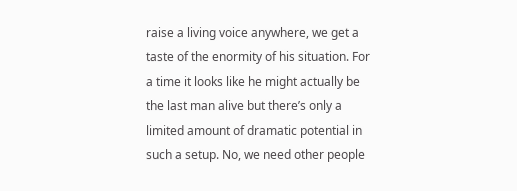raise a living voice anywhere, we get a taste of the enormity of his situation. For a time it looks like he might actually be the last man alive but there’s only a limited amount of dramatic potential in such a setup. No, we need other people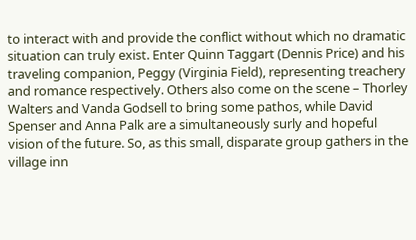to interact with and provide the conflict without which no dramatic situation can truly exist. Enter Quinn Taggart (Dennis Price) and his traveling companion, Peggy (Virginia Field), representing treachery and romance respectively. Others also come on the scene – Thorley Walters and Vanda Godsell to bring some pathos, while David Spenser and Anna Palk are a simultaneously surly and hopeful vision of the future. So, as this small, disparate group gathers in the village inn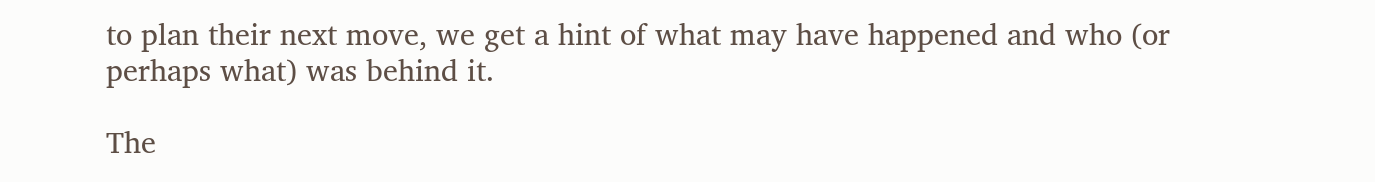to plan their next move, we get a hint of what may have happened and who (or perhaps what) was behind it.

The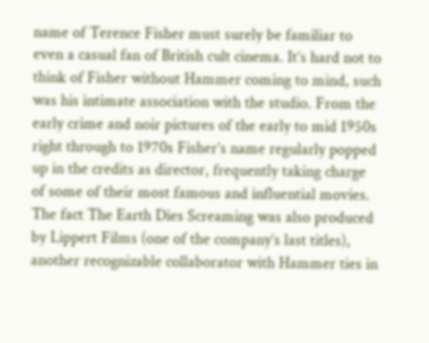name of Terence Fisher must surely be familiar to even a casual fan of British cult cinema. It’s hard not to think of Fisher without Hammer coming to mind, such was his intimate association with the studio. From the early crime and noir pictures of the early to mid 1950s right through to 1970s Fisher’s name regularly popped up in the credits as director, frequently taking charge of some of their most famous and influential movies. The fact The Earth Dies Screaming was also produced by Lippert Films (one of the company’s last titles), another recognizable collaborator with Hammer ties in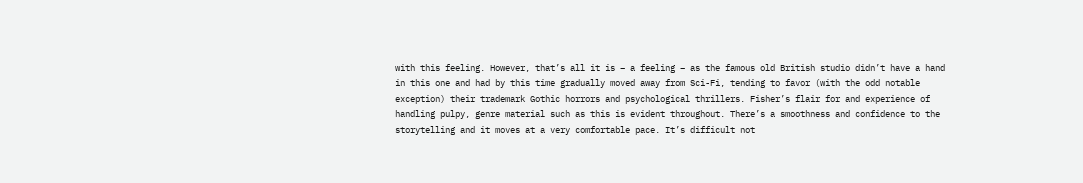with this feeling. However, that’s all it is – a feeling – as the famous old British studio didn’t have a hand in this one and had by this time gradually moved away from Sci-Fi, tending to favor (with the odd notable exception) their trademark Gothic horrors and psychological thrillers. Fisher’s flair for and experience of handling pulpy, genre material such as this is evident throughout. There’s a smoothness and confidence to the storytelling and it moves at a very comfortable pace. It’s difficult not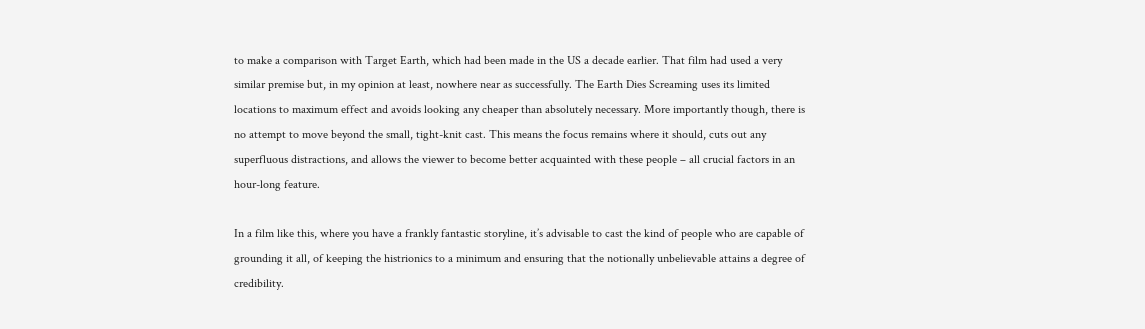to make a comparison with Target Earth, which had been made in the US a decade earlier. That film had used a very similar premise but, in my opinion at least, nowhere near as successfully. The Earth Dies Screaming uses its limited locations to maximum effect and avoids looking any cheaper than absolutely necessary. More importantly though, there is no attempt to move beyond the small, tight-knit cast. This means the focus remains where it should, cuts out any superfluous distractions, and allows the viewer to become better acquainted with these people – all crucial factors in an hour-long feature.

In a film like this, where you have a frankly fantastic storyline, it’s advisable to cast the kind of people who are capable of grounding it all, of keeping the histrionics to a minimum and ensuring that the notionally unbelievable attains a degree of credibility.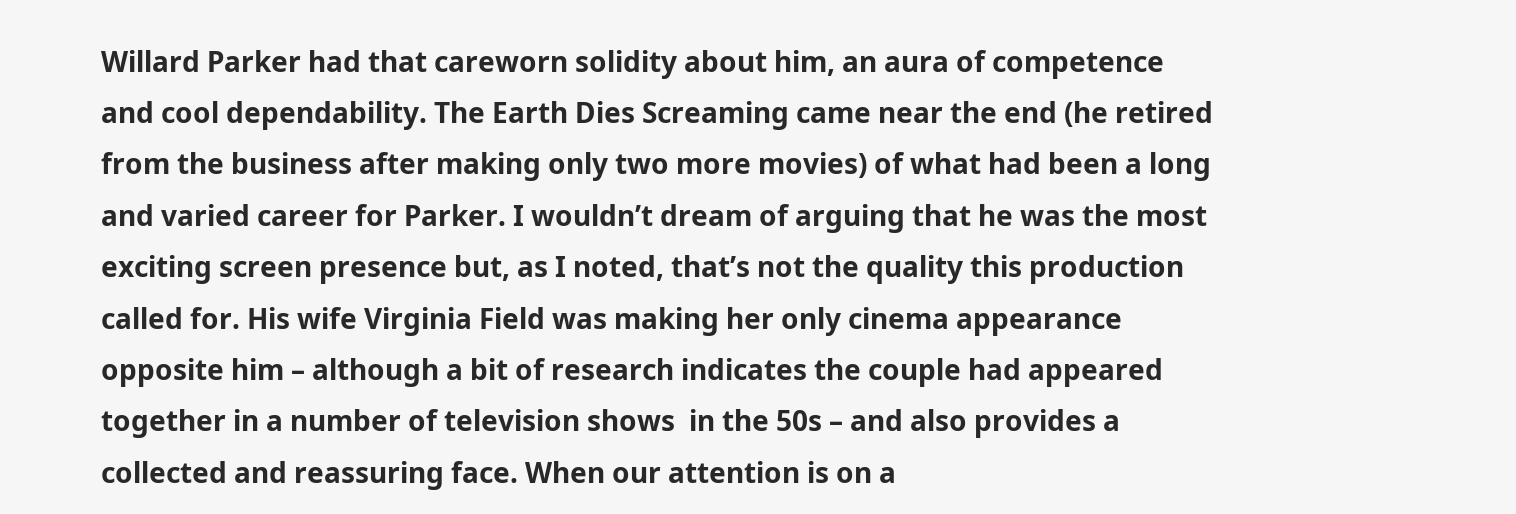Willard Parker had that careworn solidity about him, an aura of competence and cool dependability. The Earth Dies Screaming came near the end (he retired from the business after making only two more movies) of what had been a long and varied career for Parker. I wouldn’t dream of arguing that he was the most exciting screen presence but, as I noted, that’s not the quality this production called for. His wife Virginia Field was making her only cinema appearance opposite him – although a bit of research indicates the couple had appeared together in a number of television shows  in the 50s – and also provides a collected and reassuring face. When our attention is on a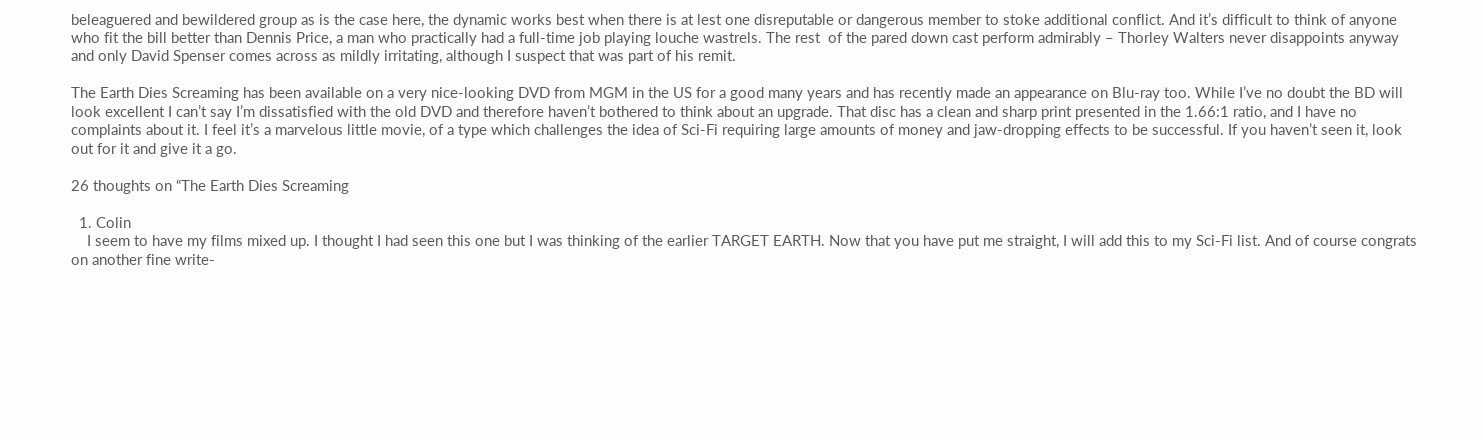beleaguered and bewildered group as is the case here, the dynamic works best when there is at lest one disreputable or dangerous member to stoke additional conflict. And it’s difficult to think of anyone who fit the bill better than Dennis Price, a man who practically had a full-time job playing louche wastrels. The rest  of the pared down cast perform admirably – Thorley Walters never disappoints anyway and only David Spenser comes across as mildly irritating, although I suspect that was part of his remit.

The Earth Dies Screaming has been available on a very nice-looking DVD from MGM in the US for a good many years and has recently made an appearance on Blu-ray too. While I’ve no doubt the BD will look excellent I can’t say I’m dissatisfied with the old DVD and therefore haven’t bothered to think about an upgrade. That disc has a clean and sharp print presented in the 1.66:1 ratio, and I have no complaints about it. I feel it’s a marvelous little movie, of a type which challenges the idea of Sci-Fi requiring large amounts of money and jaw-dropping effects to be successful. If you haven’t seen it, look out for it and give it a go.

26 thoughts on “The Earth Dies Screaming

  1. Colin
    I seem to have my films mixed up. I thought I had seen this one but I was thinking of the earlier TARGET EARTH. Now that you have put me straight, I will add this to my Sci-Fi list. And of course congrats on another fine write-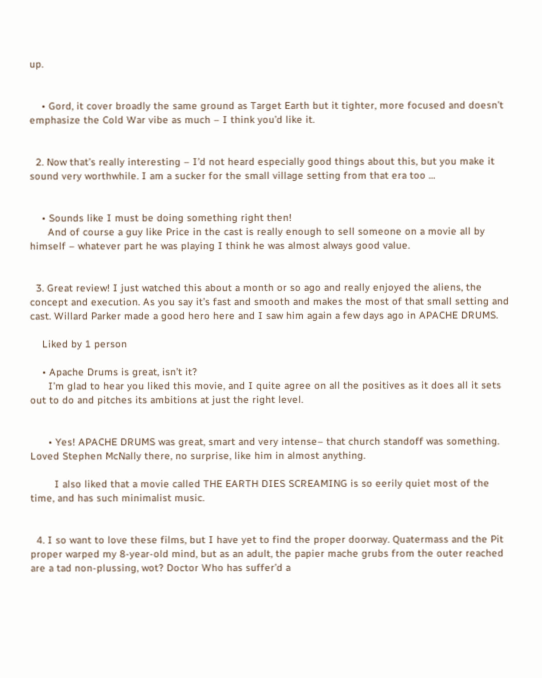up.


    • Gord, it cover broadly the same ground as Target Earth but it tighter, more focused and doesn’t emphasize the Cold War vibe as much – I think you’d like it.


  2. Now that’s really interesting – I’d not heard especially good things about this, but you make it sound very worthwhile. I am a sucker for the small village setting from that era too …


    • Sounds like I must be doing something right then!
      And of course a guy like Price in the cast is really enough to sell someone on a movie all by himself – whatever part he was playing I think he was almost always good value.


  3. Great review! I just watched this about a month or so ago and really enjoyed the aliens, the concept and execution. As you say it’s fast and smooth and makes the most of that small setting and cast. Willard Parker made a good hero here and I saw him again a few days ago in APACHE DRUMS.

    Liked by 1 person

    • Apache Drums is great, isn’t it?
      I’m glad to hear you liked this movie, and I quite agree on all the positives as it does all it sets out to do and pitches its ambitions at just the right level.


      • Yes! APACHE DRUMS was great, smart and very intense– that church standoff was something. Loved Stephen McNally there, no surprise, like him in almost anything.

        I also liked that a movie called THE EARTH DIES SCREAMING is so eerily quiet most of the time, and has such minimalist music.


  4. I so want to love these films, but I have yet to find the proper doorway. Quatermass and the Pit proper warped my 8-year-old mind, but as an adult, the papier mache grubs from the outer reached are a tad non-plussing, wot? Doctor Who has suffer’d a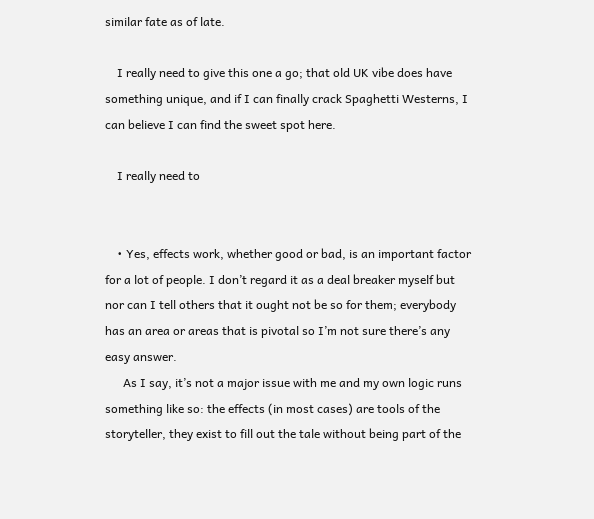similar fate as of late.

    I really need to give this one a go; that old UK vibe does have something unique, and if I can finally crack Spaghetti Westerns, I can believe I can find the sweet spot here.

    I really need to


    • Yes, effects work, whether good or bad, is an important factor for a lot of people. I don’t regard it as a deal breaker myself but nor can I tell others that it ought not be so for them; everybody has an area or areas that is pivotal so I’m not sure there’s any easy answer.
      As I say, it’s not a major issue with me and my own logic runs something like so: the effects (in most cases) are tools of the storyteller, they exist to fill out the tale without being part of the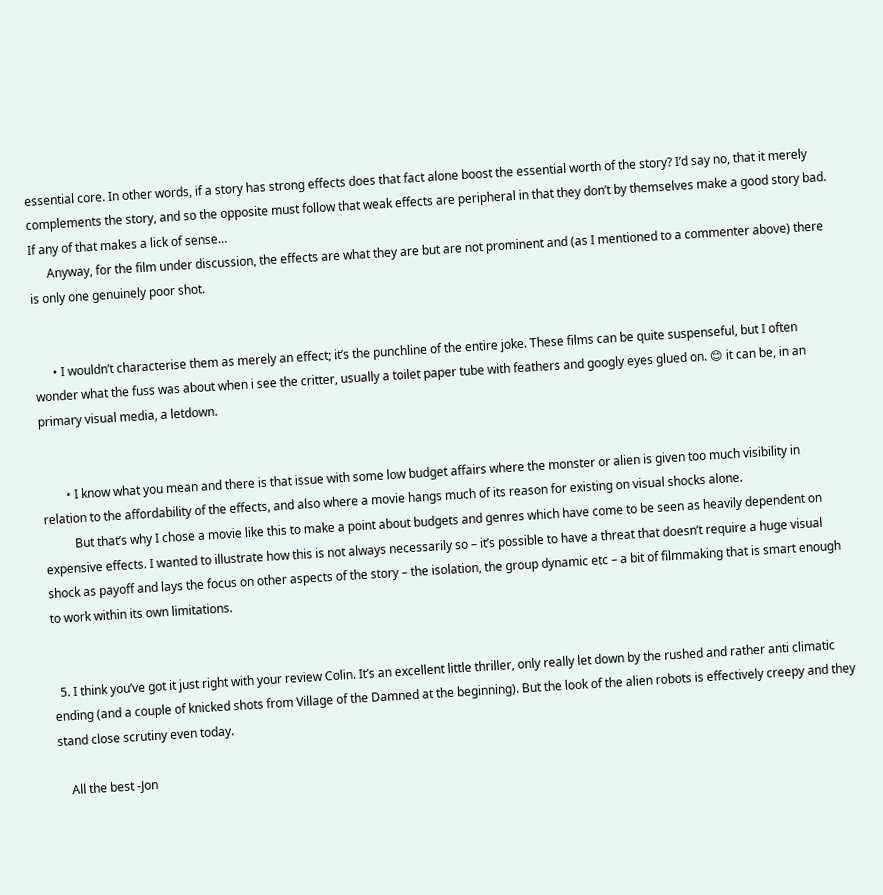essential core. In other words, if a story has strong effects does that fact alone boost the essential worth of the story? I’d say no, that it merely complements the story, and so the opposite must follow that weak effects are peripheral in that they don’t by themselves make a good story bad. If any of that makes a lick of sense…
      Anyway, for the film under discussion, the effects are what they are but are not prominent and (as I mentioned to a commenter above) there is only one genuinely poor shot.


      • I wouldn’t characterise them as merely an effect; it’s the punchline of the entire joke. These films can be quite suspenseful, but I often wonder what the fuss was about when i see the critter, usually a toilet paper tube with feathers and googly eyes glued on. 😊 it can be, in an primary visual media, a letdown.


        • I know what you mean and there is that issue with some low budget affairs where the monster or alien is given too much visibility in relation to the affordability of the effects, and also where a movie hangs much of its reason for existing on visual shocks alone.
          But that’s why I chose a movie like this to make a point about budgets and genres which have come to be seen as heavily dependent on expensive effects. I wanted to illustrate how this is not always necessarily so – it’s possible to have a threat that doesn’t require a huge visual shock as payoff and lays the focus on other aspects of the story – the isolation, the group dynamic etc – a bit of filmmaking that is smart enough to work within its own limitations.


  5. I think you’ve got it just right with your review Colin. It’s an excellent little thriller, only really let down by the rushed and rather anti climatic ending (and a couple of knicked shots from Village of the Damned at the beginning). But the look of the alien robots is effectively creepy and they stand close scrutiny even today.

    All the best -Jon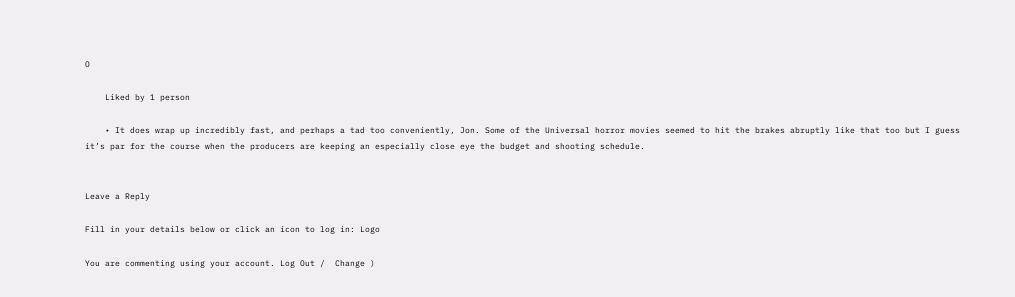O

    Liked by 1 person

    • It does wrap up incredibly fast, and perhaps a tad too conveniently, Jon. Some of the Universal horror movies seemed to hit the brakes abruptly like that too but I guess it’s par for the course when the producers are keeping an especially close eye the budget and shooting schedule.


Leave a Reply

Fill in your details below or click an icon to log in: Logo

You are commenting using your account. Log Out /  Change )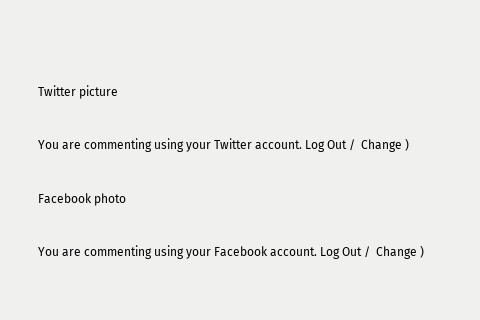Twitter picture

You are commenting using your Twitter account. Log Out /  Change )

Facebook photo

You are commenting using your Facebook account. Log Out /  Change )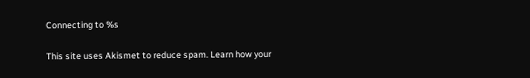Connecting to %s

This site uses Akismet to reduce spam. Learn how your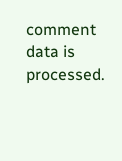comment data is processed.